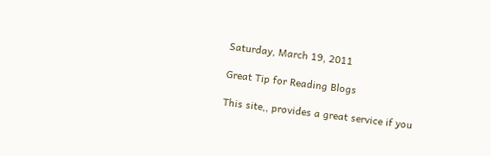Saturday, March 19, 2011

Great Tip for Reading Blogs

This site,, provides a great service if you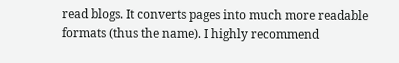read blogs. It converts pages into much more readable formats (thus the name). I highly recommend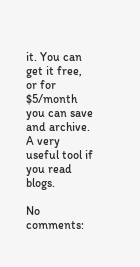it. You can get it free, or for $5/month you can save and archive. A very useful tool if you read blogs.

No comments: